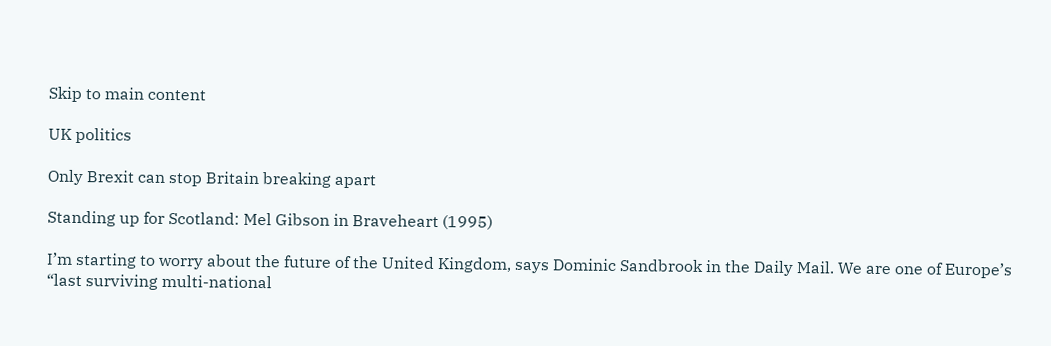Skip to main content

UK politics

Only Brexit can stop Britain breaking apart

Standing up for Scotland: Mel Gibson in Braveheart (1995)

I’m starting to worry about the future of the United Kingdom, says Dominic Sandbrook in the Daily Mail. We are one of Europe’s “last surviving multi-national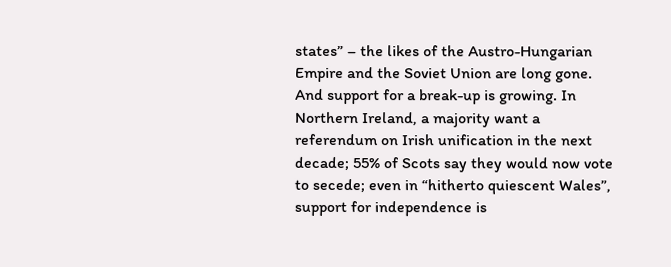states” – the likes of the Austro-Hungarian Empire and the Soviet Union are long gone. And support for a break-up is growing. In Northern Ireland, a majority want a referendum on Irish unification in the next decade; 55% of Scots say they would now vote to secede; even in “hitherto quiescent Wales”, support for independence is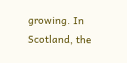growing. In Scotland, the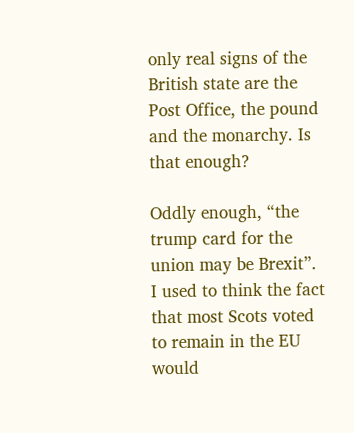only real signs of the British state are the Post Office, the pound and the monarchy. Is that enough?

Oddly enough, “the trump card for the union may be Brexit”. I used to think the fact that most Scots voted to remain in the EU would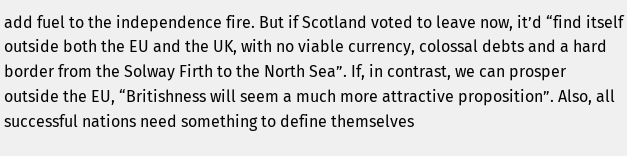add fuel to the independence fire. But if Scotland voted to leave now, it’d “find itself outside both the EU and the UK, with no viable currency, colossal debts and a hard border from the Solway Firth to the North Sea”. If, in contrast, we can prosper outside the EU, “Britishness will seem a much more attractive proposition”. Also, all successful nations need something to define themselves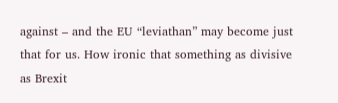against – and the EU “leviathan” may become just that for us. How ironic that something as divisive as Brexit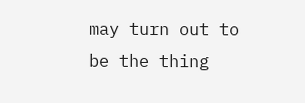may turn out to be the thing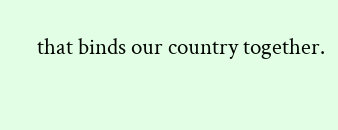that binds our country together.